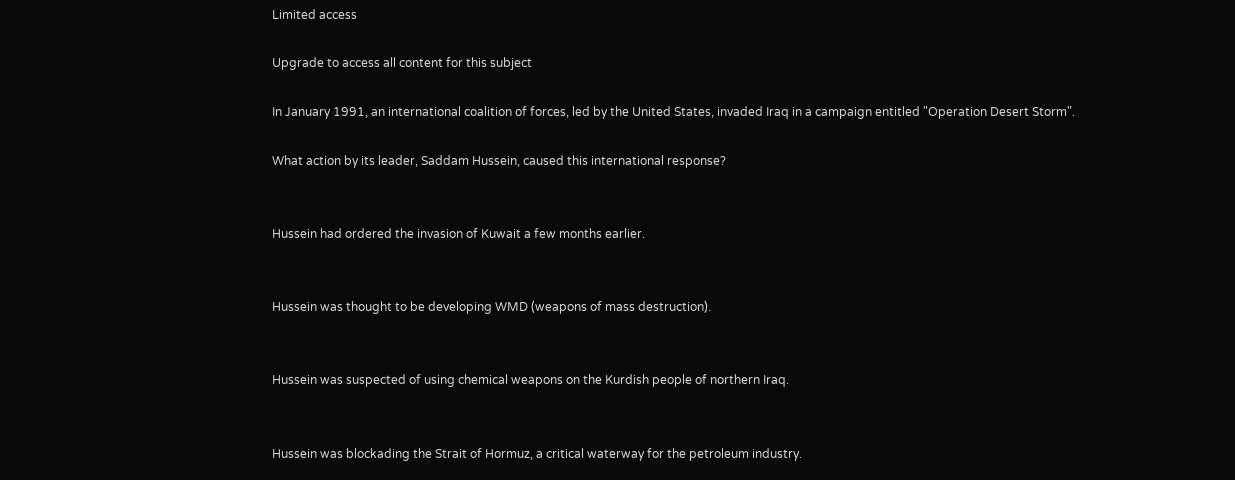Limited access

Upgrade to access all content for this subject

In January 1991, an international coalition of forces, led by the United States, invaded Iraq in a campaign entitled "Operation Desert Storm".

What action by its leader, Saddam Hussein, caused this international response?


Hussein had ordered the invasion of Kuwait a few months earlier.


Hussein was thought to be developing WMD (weapons of mass destruction).


Hussein was suspected of using chemical weapons on the Kurdish people of northern Iraq.


Hussein was blockading the Strait of Hormuz, a critical waterway for the petroleum industry.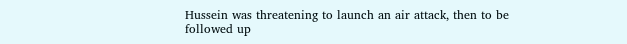Hussein was threatening to launch an air attack, then to be followed up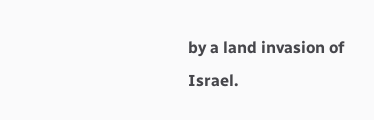by a land invasion of Israel.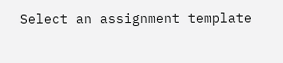Select an assignment template